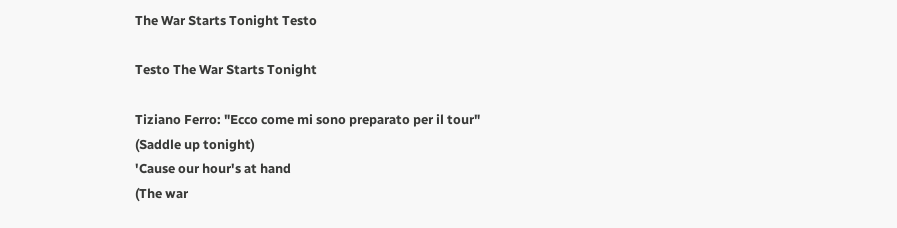The War Starts Tonight Testo

Testo The War Starts Tonight

Tiziano Ferro: "Ecco come mi sono preparato per il tour"
(Saddle up tonight)
'Cause our hour's at hand
(The war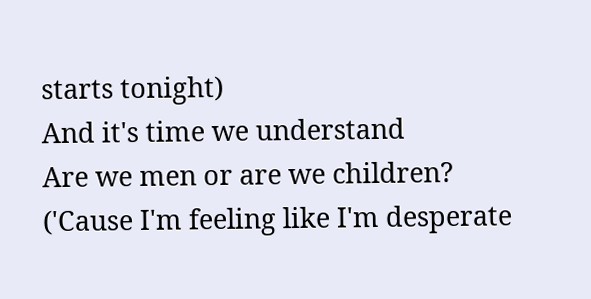starts tonight)
And it's time we understand
Are we men or are we children?
('Cause I'm feeling like I'm desperate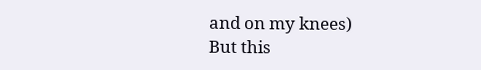and on my knees)
But this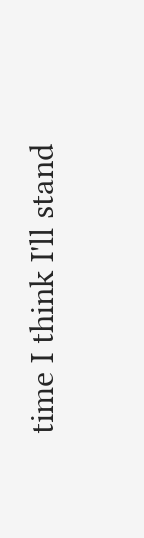time I think I'll stand